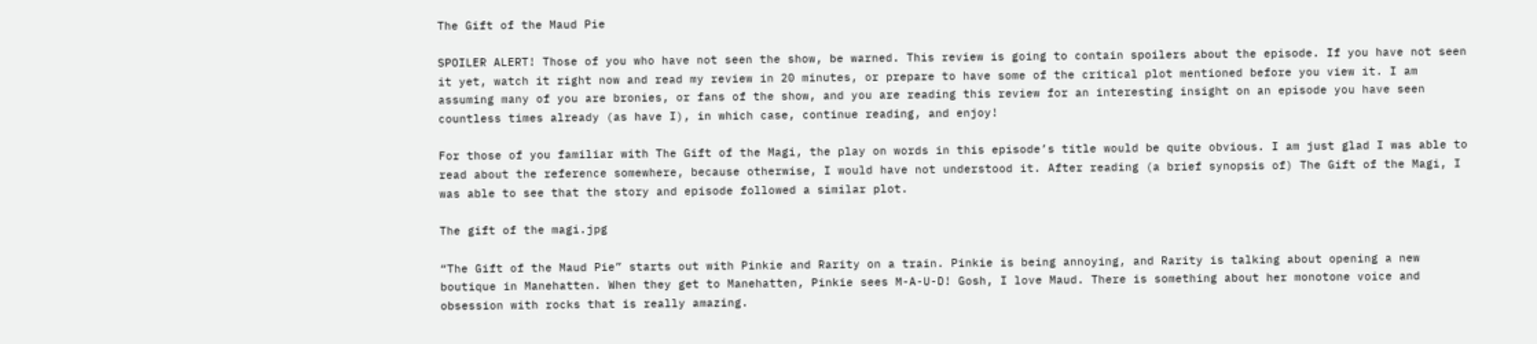The Gift of the Maud Pie

SPOILER ALERT! Those of you who have not seen the show, be warned. This review is going to contain spoilers about the episode. If you have not seen it yet, watch it right now and read my review in 20 minutes, or prepare to have some of the critical plot mentioned before you view it. I am assuming many of you are bronies, or fans of the show, and you are reading this review for an interesting insight on an episode you have seen countless times already (as have I), in which case, continue reading, and enjoy!

For those of you familiar with The Gift of the Magi, the play on words in this episode’s title would be quite obvious. I am just glad I was able to read about the reference somewhere, because otherwise, I would have not understood it. After reading (a brief synopsis of) The Gift of the Magi, I was able to see that the story and episode followed a similar plot.

The gift of the magi.jpg

“The Gift of the Maud Pie” starts out with Pinkie and Rarity on a train. Pinkie is being annoying, and Rarity is talking about opening a new boutique in Manehatten. When they get to Manehatten, Pinkie sees M-A-U-D! Gosh, I love Maud. There is something about her monotone voice and obsession with rocks that is really amazing.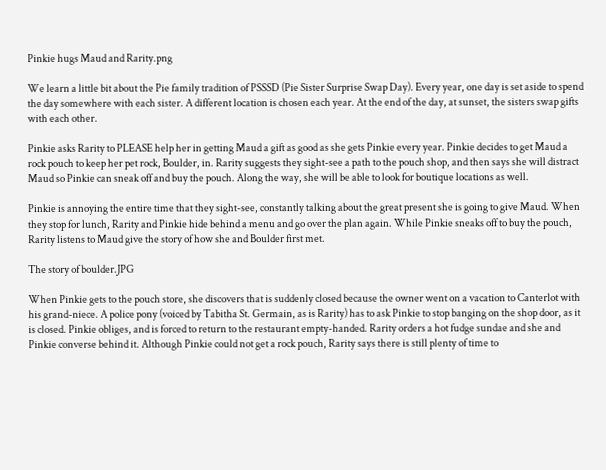Pinkie hugs Maud and Rarity.png

We learn a little bit about the Pie family tradition of PSSSD (Pie Sister Surprise Swap Day). Every year, one day is set aside to spend the day somewhere with each sister. A different location is chosen each year. At the end of the day, at sunset, the sisters swap gifts with each other.

Pinkie asks Rarity to PLEASE help her in getting Maud a gift as good as she gets Pinkie every year. Pinkie decides to get Maud a rock pouch to keep her pet rock, Boulder, in. Rarity suggests they sight-see a path to the pouch shop, and then says she will distract Maud so Pinkie can sneak off and buy the pouch. Along the way, she will be able to look for boutique locations as well.

Pinkie is annoying the entire time that they sight-see, constantly talking about the great present she is going to give Maud. When they stop for lunch, Rarity and Pinkie hide behind a menu and go over the plan again. While Pinkie sneaks off to buy the pouch, Rarity listens to Maud give the story of how she and Boulder first met.

The story of boulder.JPG

When Pinkie gets to the pouch store, she discovers that is suddenly closed because the owner went on a vacation to Canterlot with his grand-niece. A police pony (voiced by Tabitha St. Germain, as is Rarity) has to ask Pinkie to stop banging on the shop door, as it is closed. Pinkie obliges, and is forced to return to the restaurant empty-handed. Rarity orders a hot fudge sundae and she and Pinkie converse behind it. Although Pinkie could not get a rock pouch, Rarity says there is still plenty of time to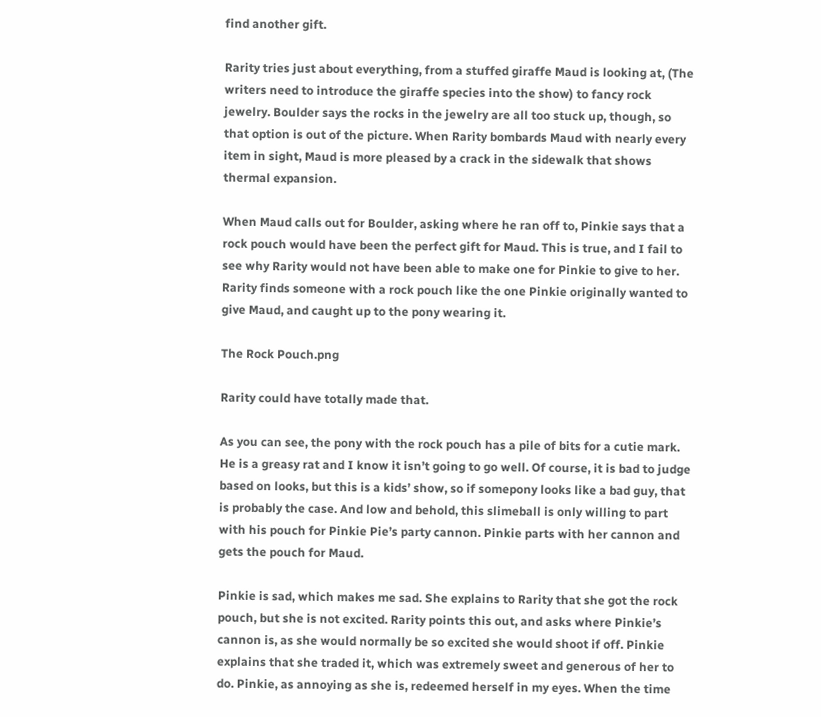find another gift.

Rarity tries just about everything, from a stuffed giraffe Maud is looking at, (The writers need to introduce the giraffe species into the show) to fancy rock jewelry. Boulder says the rocks in the jewelry are all too stuck up, though, so that option is out of the picture. When Rarity bombards Maud with nearly every item in sight, Maud is more pleased by a crack in the sidewalk that shows thermal expansion.

When Maud calls out for Boulder, asking where he ran off to, Pinkie says that a rock pouch would have been the perfect gift for Maud. This is true, and I fail to see why Rarity would not have been able to make one for Pinkie to give to her. Rarity finds someone with a rock pouch like the one Pinkie originally wanted to give Maud, and caught up to the pony wearing it.

The Rock Pouch.png

Rarity could have totally made that.

As you can see, the pony with the rock pouch has a pile of bits for a cutie mark. He is a greasy rat and I know it isn’t going to go well. Of course, it is bad to judge based on looks, but this is a kids’ show, so if somepony looks like a bad guy, that is probably the case. And low and behold, this slimeball is only willing to part with his pouch for Pinkie Pie’s party cannon. Pinkie parts with her cannon and gets the pouch for Maud.

Pinkie is sad, which makes me sad. She explains to Rarity that she got the rock pouch, but she is not excited. Rarity points this out, and asks where Pinkie’s cannon is, as she would normally be so excited she would shoot if off. Pinkie explains that she traded it, which was extremely sweet and generous of her to do. Pinkie, as annoying as she is, redeemed herself in my eyes. When the time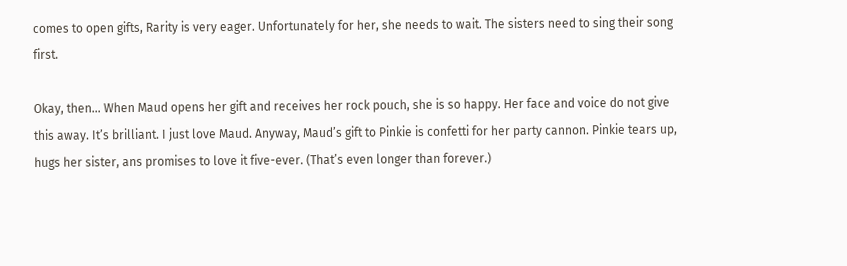comes to open gifts, Rarity is very eager. Unfortunately for her, she needs to wait. The sisters need to sing their song first.

Okay, then… When Maud opens her gift and receives her rock pouch, she is so happy. Her face and voice do not give this away. It’s brilliant. I just love Maud. Anyway, Maud’s gift to Pinkie is confetti for her party cannon. Pinkie tears up, hugs her sister, ans promises to love it five-ever. (That’s even longer than forever.)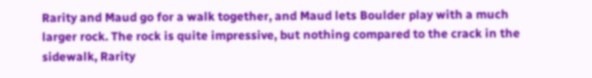Rarity and Maud go for a walk together, and Maud lets Boulder play with a much larger rock. The rock is quite impressive, but nothing compared to the crack in the sidewalk, Rarity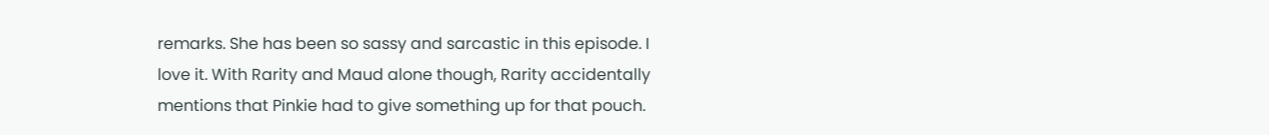remarks. She has been so sassy and sarcastic in this episode. I love it. With Rarity and Maud alone though, Rarity accidentally mentions that Pinkie had to give something up for that pouch.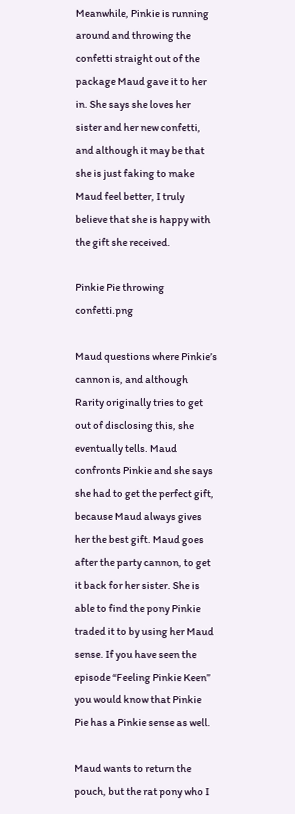Meanwhile, Pinkie is running around and throwing the confetti straight out of the package Maud gave it to her in. She says she loves her sister and her new confetti, and although it may be that she is just faking to make Maud feel better, I truly believe that she is happy with the gift she received.

Pinkie Pie throwing confetti.png

Maud questions where Pinkie’s cannon is, and although Rarity originally tries to get out of disclosing this, she eventually tells. Maud confronts Pinkie and she says she had to get the perfect gift, because Maud always gives her the best gift. Maud goes after the party cannon, to get it back for her sister. She is able to find the pony Pinkie traded it to by using her Maud sense. If you have seen the episode “Feeling Pinkie Keen” you would know that Pinkie Pie has a Pinkie sense as well.

Maud wants to return the pouch, but the rat pony who I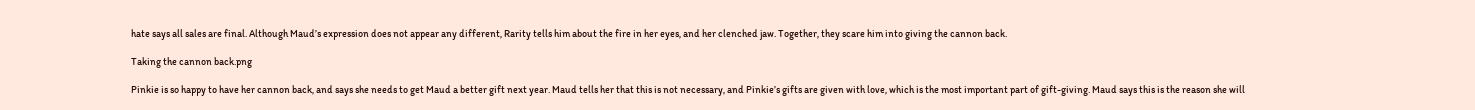hate says all sales are final. Although Maud’s expression does not appear any different, Rarity tells him about the fire in her eyes, and her clenched jaw. Together, they scare him into giving the cannon back.

Taking the cannon back.png

Pinkie is so happy to have her cannon back, and says she needs to get Maud a better gift next year. Maud tells her that this is not necessary, and Pinkie’s gifts are given with love, which is the most important part of gift-giving. Maud says this is the reason she will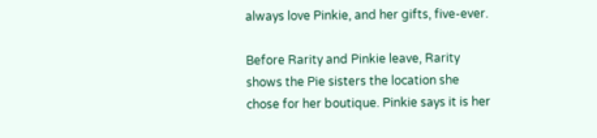always love Pinkie, and her gifts, five-ever.

Before Rarity and Pinkie leave, Rarity shows the Pie sisters the location she chose for her boutique. Pinkie says it is her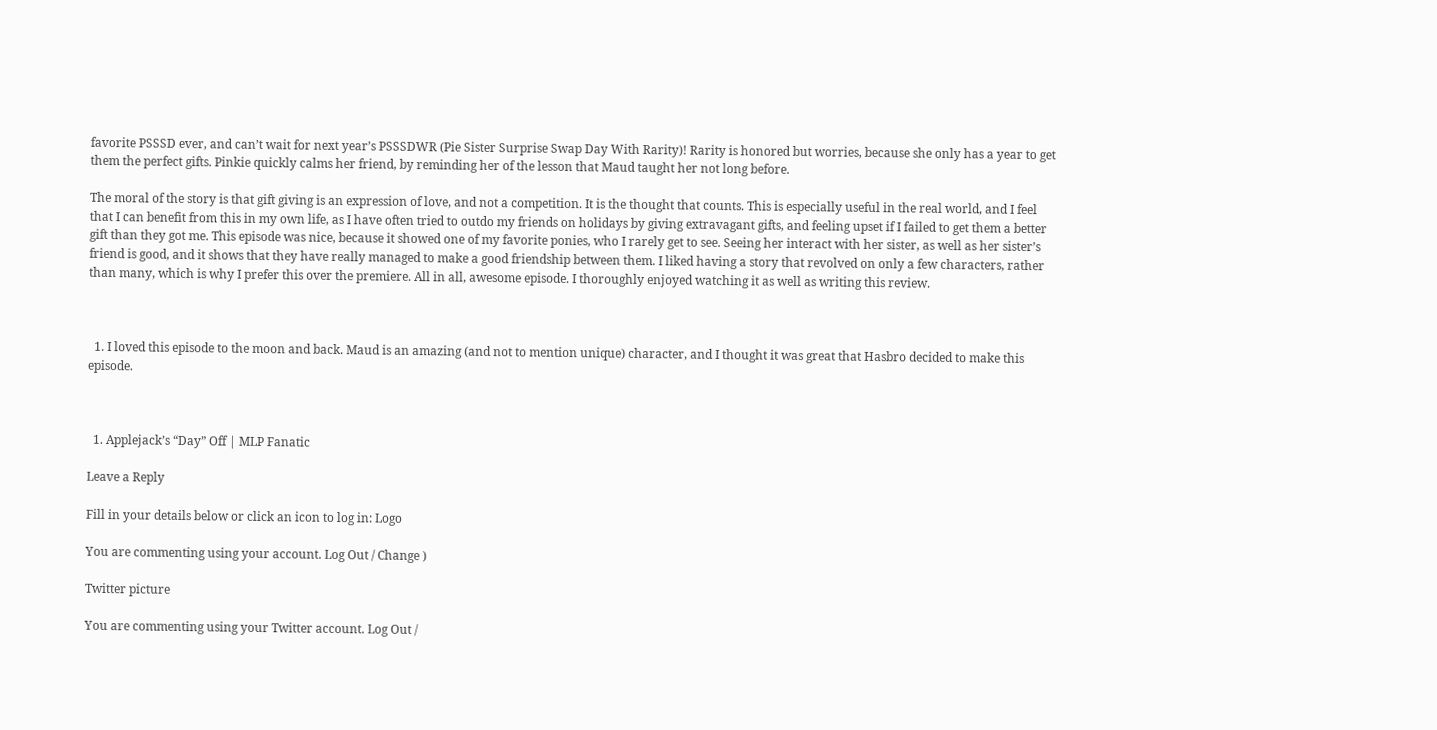favorite PSSSD ever, and can’t wait for next year’s PSSSDWR (Pie Sister Surprise Swap Day With Rarity)! Rarity is honored but worries, because she only has a year to get them the perfect gifts. Pinkie quickly calms her friend, by reminding her of the lesson that Maud taught her not long before.

The moral of the story is that gift giving is an expression of love, and not a competition. It is the thought that counts. This is especially useful in the real world, and I feel that I can benefit from this in my own life, as I have often tried to outdo my friends on holidays by giving extravagant gifts, and feeling upset if I failed to get them a better gift than they got me. This episode was nice, because it showed one of my favorite ponies, who I rarely get to see. Seeing her interact with her sister, as well as her sister’s friend is good, and it shows that they have really managed to make a good friendship between them. I liked having a story that revolved on only a few characters, rather than many, which is why I prefer this over the premiere. All in all, awesome episode. I thoroughly enjoyed watching it as well as writing this review.



  1. I loved this episode to the moon and back. Maud is an amazing (and not to mention unique) character, and I thought it was great that Hasbro decided to make this episode.



  1. Applejack’s “Day” Off | MLP Fanatic

Leave a Reply

Fill in your details below or click an icon to log in: Logo

You are commenting using your account. Log Out / Change )

Twitter picture

You are commenting using your Twitter account. Log Out /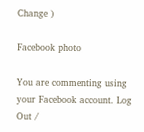Change )

Facebook photo

You are commenting using your Facebook account. Log Out /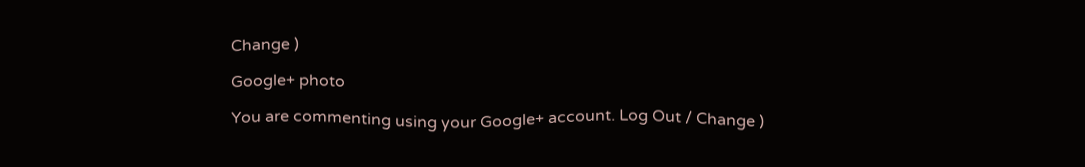Change )

Google+ photo

You are commenting using your Google+ account. Log Out / Change )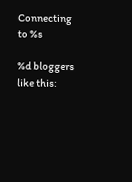Connecting to %s

%d bloggers like this: